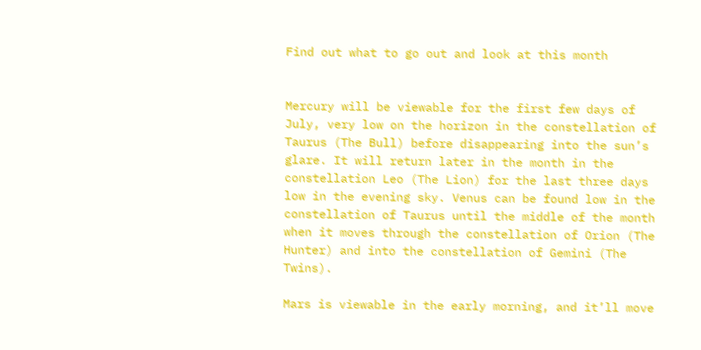Find out what to go out and look at this month


Mercury will be viewable for the first few days of July, very low on the horizon in the constellation of Taurus (The Bull) before disappearing into the sun’s glare. It will return later in the month in the constellation Leo (The Lion) for the last three days low in the evening sky. Venus can be found low in the constellation of Taurus until the middle of the month when it moves through the constellation of Orion (The Hunter) and into the constellation of Gemini (The Twins).

Mars is viewable in the early morning, and it’ll move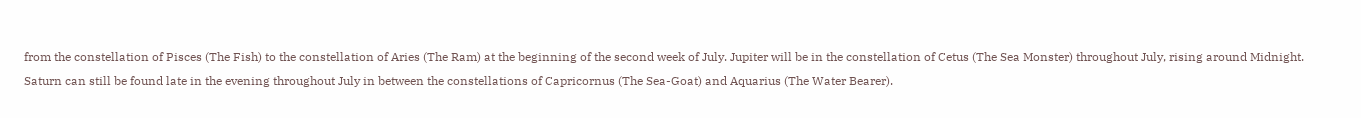from the constellation of Pisces (The Fish) to the constellation of Aries (The Ram) at the beginning of the second week of July. Jupiter will be in the constellation of Cetus (The Sea Monster) throughout July, rising around Midnight. Saturn can still be found late in the evening throughout July in between the constellations of Capricornus (The Sea-Goat) and Aquarius (The Water Bearer).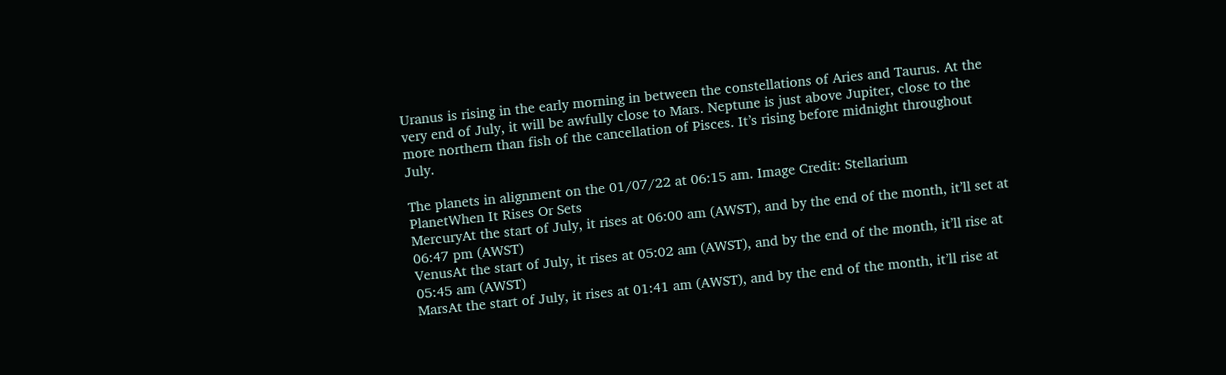Uranus is rising in the early morning in between the constellations of Aries and Taurus. At the very end of July, it will be awfully close to Mars. Neptune is just above Jupiter, close to the more northern than fish of the cancellation of Pisces. It’s rising before midnight throughout July.

The planets in alignment on the 01/07/22 at 06:15 am. Image Credit: Stellarium
PlanetWhen It Rises Or Sets
MercuryAt the start of July, it rises at 06:00 am (AWST), and by the end of the month, it’ll set at 06:47 pm (AWST)
VenusAt the start of July, it rises at 05:02 am (AWST), and by the end of the month, it’ll rise at 05:45 am (AWST)
MarsAt the start of July, it rises at 01:41 am (AWST), and by the end of the month, it’ll rise at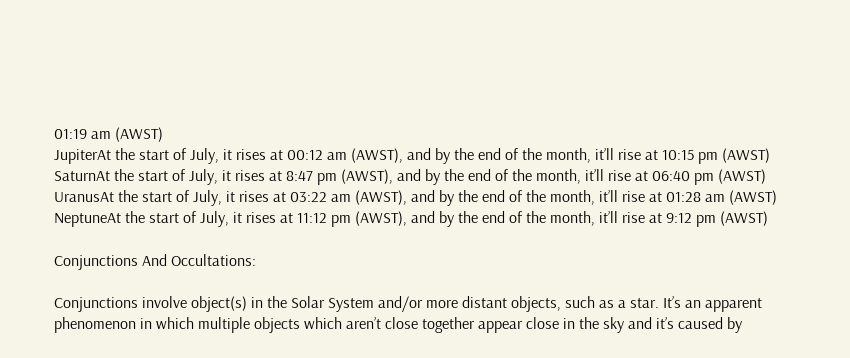01:19 am (AWST)
JupiterAt the start of July, it rises at 00:12 am (AWST), and by the end of the month, it’ll rise at 10:15 pm (AWST)
SaturnAt the start of July, it rises at 8:47 pm (AWST), and by the end of the month, it’ll rise at 06:40 pm (AWST)
UranusAt the start of July, it rises at 03:22 am (AWST), and by the end of the month, it’ll rise at 01:28 am (AWST)
NeptuneAt the start of July, it rises at 11:12 pm (AWST), and by the end of the month, it’ll rise at 9:12 pm (AWST)

Conjunctions And Occultations:

Conjunctions involve object(s) in the Solar System and/or more distant objects, such as a star. It’s an apparent phenomenon in which multiple objects which aren’t close together appear close in the sky and it’s caused by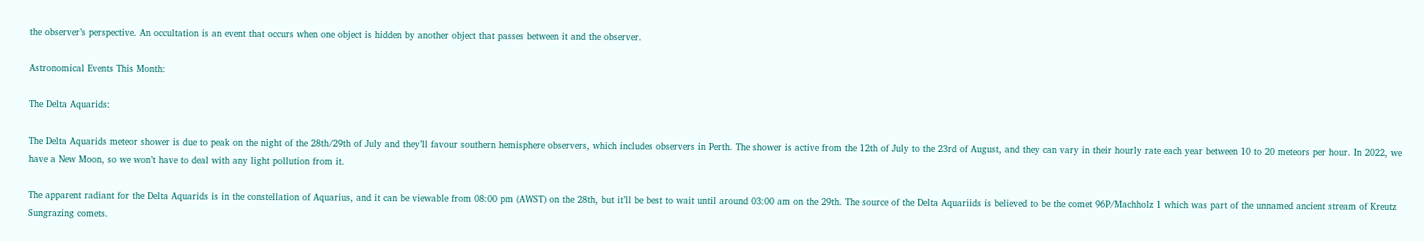the observer’s perspective. An occultation is an event that occurs when one object is hidden by another object that passes between it and the observer.

Astronomical Events This Month:

The Delta Aquarids:

The Delta Aquarids meteor shower is due to peak on the night of the 28th/29th of July and they’ll favour southern hemisphere observers, which includes observers in Perth. The shower is active from the 12th of July to the 23rd of August, and they can vary in their hourly rate each year between 10 to 20 meteors per hour. In 2022, we have a New Moon, so we won’t have to deal with any light pollution from it.

The apparent radiant for the Delta Aquarids is in the constellation of Aquarius, and it can be viewable from 08:00 pm (AWST) on the 28th, but it’ll be best to wait until around 03:00 am on the 29th. The source of the Delta Aquariids is believed to be the comet 96P/Machholz 1 which was part of the unnamed ancient stream of Kreutz Sungrazing comets.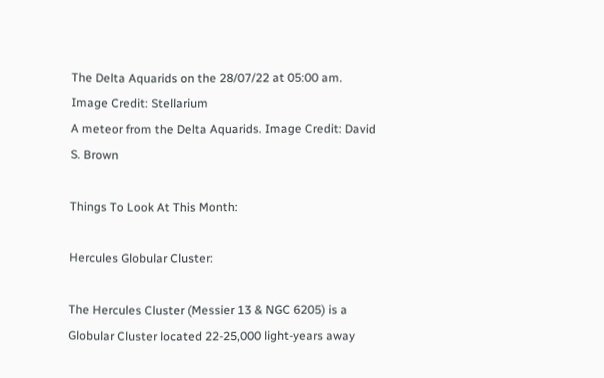The Delta Aquarids on the 28/07/22 at 05:00 am. Image Credit: Stellarium
A meteor from the Delta Aquarids. Image Credit: David S. Brown

Things To Look At This Month:

Hercules Globular Cluster:

The Hercules Cluster (Messier 13 & NGC 6205) is a Globular Cluster located 22-25,000 light-years away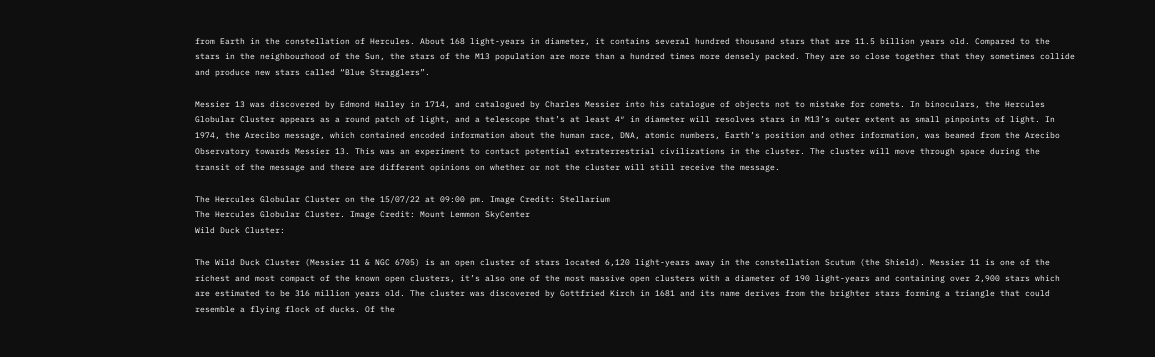from Earth in the constellation of Hercules. About 168 light-years in diameter, it contains several hundred thousand stars that are 11.5 billion years old. Compared to the stars in the neighbourhood of the Sun, the stars of the M13 population are more than a hundred times more densely packed. They are so close together that they sometimes collide and produce new stars called “Blue Stragglers”.

Messier 13 was discovered by Edmond Halley in 1714, and catalogued by Charles Messier into his catalogue of objects not to mistake for comets. In binoculars, the Hercules Globular Cluster appears as a round patch of light, and a telescope that’s at least 4″ in diameter will resolves stars in M13’s outer extent as small pinpoints of light. In 1974, the Arecibo message, which contained encoded information about the human race, DNA, atomic numbers, Earth’s position and other information, was beamed from the Arecibo Observatory towards Messier 13. This was an experiment to contact potential extraterrestrial civilizations in the cluster. The cluster will move through space during the transit of the message and there are different opinions on whether or not the cluster will still receive the message.

The Hercules Globular Cluster on the 15/07/22 at 09:00 pm. Image Credit: Stellarium
The Hercules Globular Cluster. Image Credit: Mount Lemmon SkyCenter
Wild Duck Cluster:

The Wild Duck Cluster (Messier 11 & NGC 6705) is an open cluster of stars located 6,120 light-years away in the constellation Scutum (the Shield). Messier 11 is one of the richest and most compact of the known open clusters, it’s also one of the most massive open clusters with a diameter of 190 light-years and containing over 2,900 stars which are estimated to be 316 million years old. The cluster was discovered by Gottfried Kirch in 1681 and its name derives from the brighter stars forming a triangle that could resemble a flying flock of ducks. Of the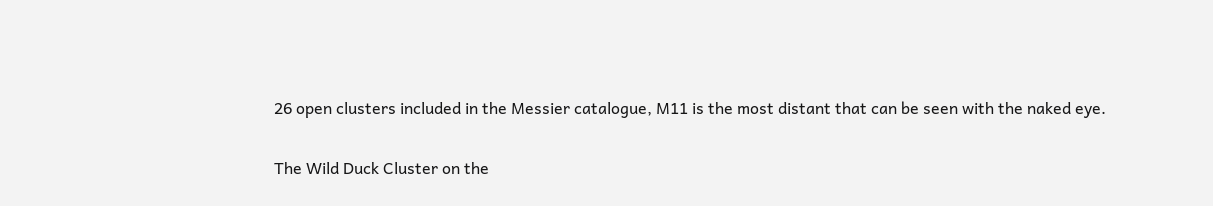26 open clusters included in the Messier catalogue, M11 is the most distant that can be seen with the naked eye.

The Wild Duck Cluster on the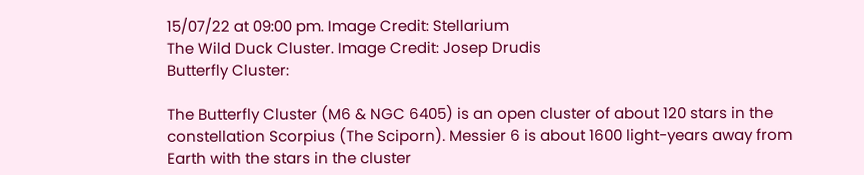15/07/22 at 09:00 pm. Image Credit: Stellarium
The Wild Duck Cluster. Image Credit: Josep Drudis
Butterfly Cluster:

The Butterfly Cluster (M6 & NGC 6405) is an open cluster of about 120 stars in the constellation Scorpius (The Sciporn). Messier 6 is about 1600 light-years away from Earth with the stars in the cluster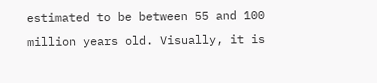estimated to be between 55 and 100 million years old. Visually, it is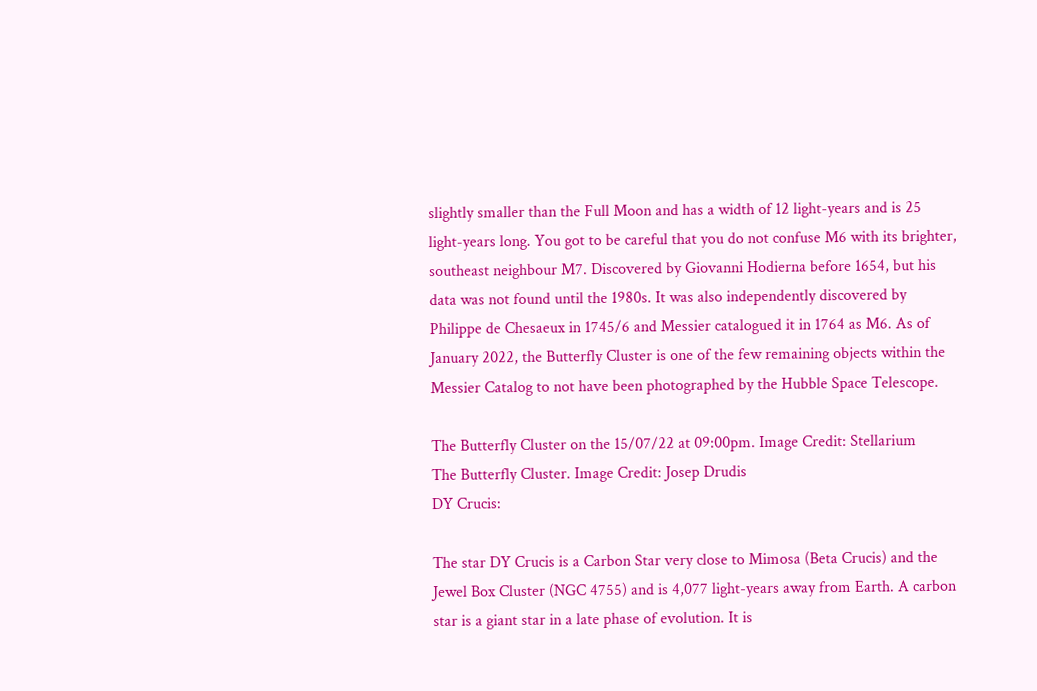slightly smaller than the Full Moon and has a width of 12 light-years and is 25 light-years long. You got to be careful that you do not confuse M6 with its brighter, southeast neighbour M7. Discovered by Giovanni Hodierna before 1654, but his data was not found until the 1980s. It was also independently discovered by Philippe de Chesaeux in 1745/6 and Messier catalogued it in 1764 as M6. As of January 2022, the Butterfly Cluster is one of the few remaining objects within the Messier Catalog to not have been photographed by the Hubble Space Telescope.

The Butterfly Cluster on the 15/07/22 at 09:00pm. Image Credit: Stellarium
The Butterfly Cluster. Image Credit: Josep Drudis
DY Crucis:

The star DY Crucis is a Carbon Star very close to Mimosa (Beta Crucis) and the Jewel Box Cluster (NGC 4755) and is 4,077 light-years away from Earth. A carbon star is a giant star in a late phase of evolution. It is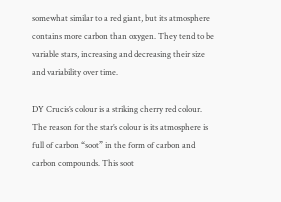somewhat similar to a red giant, but its atmosphere contains more carbon than oxygen. They tend to be variable stars, increasing and decreasing their size and variability over time.

DY Crucis’s colour is a striking cherry red colour. The reason for the star’s colour is its atmosphere is full of carbon “soot” in the form of carbon and carbon compounds. This soot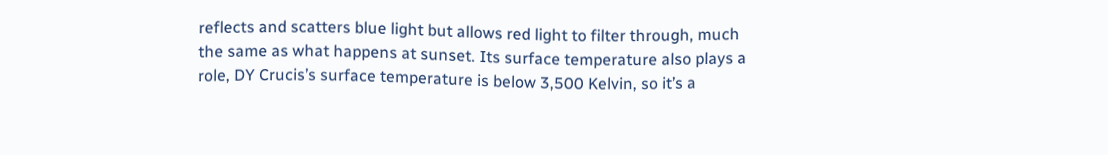reflects and scatters blue light but allows red light to filter through, much the same as what happens at sunset. Its surface temperature also plays a role, DY Crucis’s surface temperature is below 3,500 Kelvin, so it’s a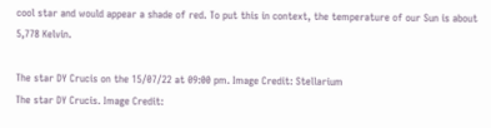cool star and would appear a shade of red. To put this in context, the temperature of our Sun is about 5,778 Kelvin.

The star DY Crucis on the 15/07/22 at 09:00 pm. Image Credit: Stellarium
The star DY Crucis. Image Credit: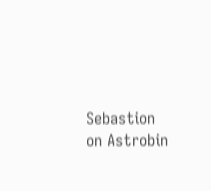Sebastion on Astrobin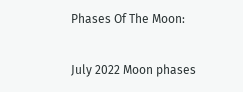Phases Of The Moon:

July 2022 Moon phases